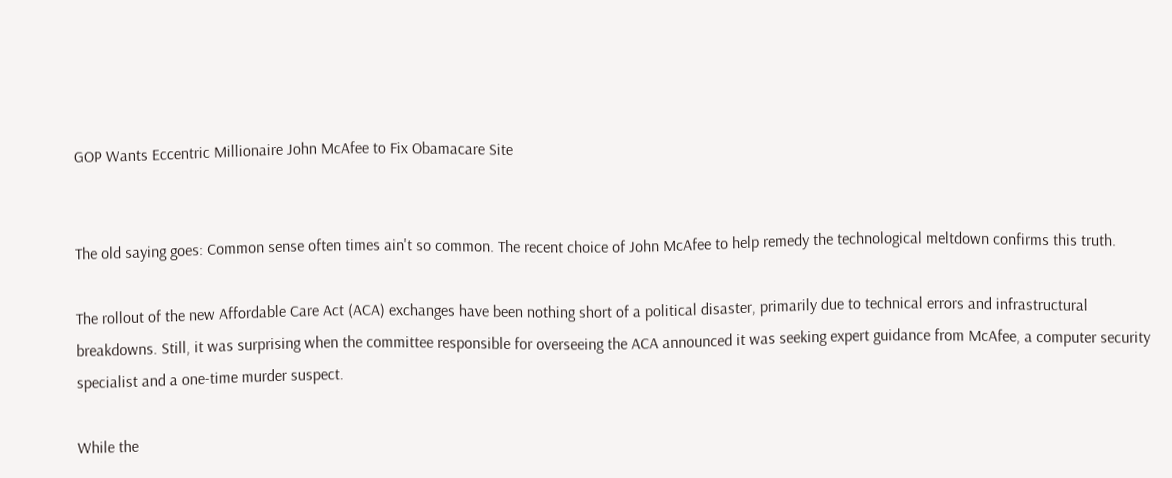GOP Wants Eccentric Millionaire John McAfee to Fix Obamacare Site


The old saying goes: Common sense often times ain't so common. The recent choice of John McAfee to help remedy the technological meltdown confirms this truth.

The rollout of the new Affordable Care Act (ACA) exchanges have been nothing short of a political disaster, primarily due to technical errors and infrastructural breakdowns. Still, it was surprising when the committee responsible for overseeing the ACA announced it was seeking expert guidance from McAfee, a computer security specialist and a one-time murder suspect.

While the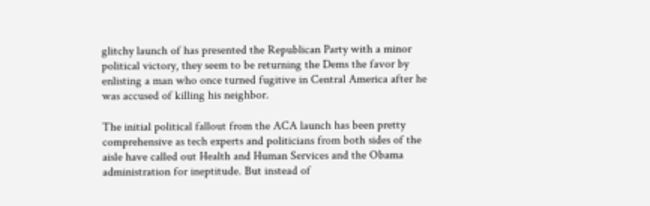glitchy launch of has presented the Republican Party with a minor political victory, they seem to be returning the Dems the favor by enlisting a man who once turned fugitive in Central America after he was accused of killing his neighbor.

The initial political fallout from the ACA launch has been pretty comprehensive as tech experts and politicians from both sides of the aisle have called out Health and Human Services and the Obama administration for ineptitude. But instead of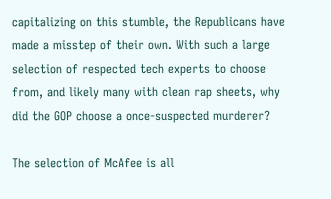capitalizing on this stumble, the Republicans have made a misstep of their own. With such a large selection of respected tech experts to choose from, and likely many with clean rap sheets, why did the GOP choose a once-suspected murderer?

The selection of McAfee is all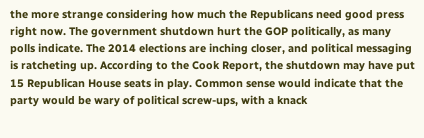the more strange considering how much the Republicans need good press right now. The government shutdown hurt the GOP politically, as many polls indicate. The 2014 elections are inching closer, and political messaging is ratcheting up. According to the Cook Report, the shutdown may have put 15 Republican House seats in play. Common sense would indicate that the party would be wary of political screw-ups, with a knack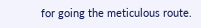for going the meticulous route.